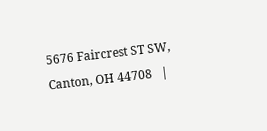5676 Faircrest ST SW, Canton, OH 44708   |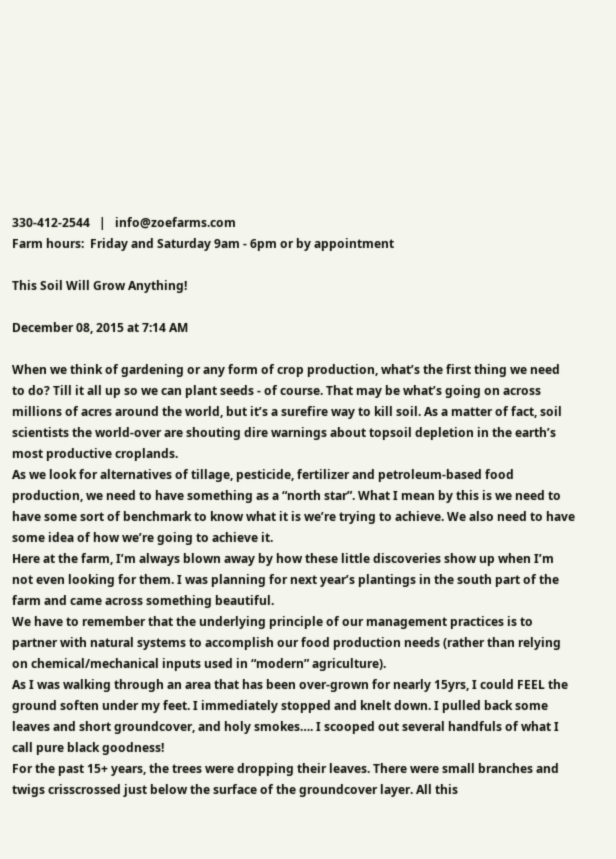330-412-2544   |   info@zoefarms.com
Farm hours:  Friday and Saturday 9am - 6pm or by appointment

This Soil Will Grow Anything!

December 08, 2015 at 7:14 AM

When we think of gardening or any form of crop production, what’s the first thing we need to do? Till it all up so we can plant seeds - of course. That may be what’s going on across millions of acres around the world, but it’s a surefire way to kill soil. As a matter of fact, soil scientists the world-over are shouting dire warnings about topsoil depletion in the earth’s most productive croplands.
As we look for alternatives of tillage, pesticide, fertilizer and petroleum-based food production, we need to have something as a “north star”. What I mean by this is we need to have some sort of benchmark to know what it is we’re trying to achieve. We also need to have some idea of how we’re going to achieve it.
Here at the farm, I’m always blown away by how these little discoveries show up when I’m not even looking for them. I was planning for next year’s plantings in the south part of the farm and came across something beautiful.
We have to remember that the underlying principle of our management practices is to partner with natural systems to accomplish our food production needs (rather than relying on chemical/mechanical inputs used in “modern” agriculture).
As I was walking through an area that has been over-grown for nearly 15yrs, I could FEEL the ground soften under my feet. I immediately stopped and knelt down. I pulled back some leaves and short groundcover, and holy smokes…. I scooped out several handfuls of what I call pure black goodness!
For the past 15+ years, the trees were dropping their leaves. There were small branches and twigs crisscrossed just below the surface of the groundcover layer. All this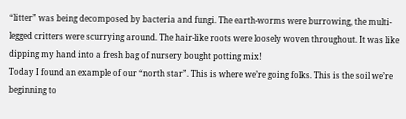“litter” was being decomposed by bacteria and fungi. The earth-worms were burrowing, the multi-legged critters were scurrying around. The hair-like roots were loosely woven throughout. It was like dipping my hand into a fresh bag of nursery bought potting mix!
Today I found an example of our “north star”. This is where we’re going folks. This is the soil we’re beginning to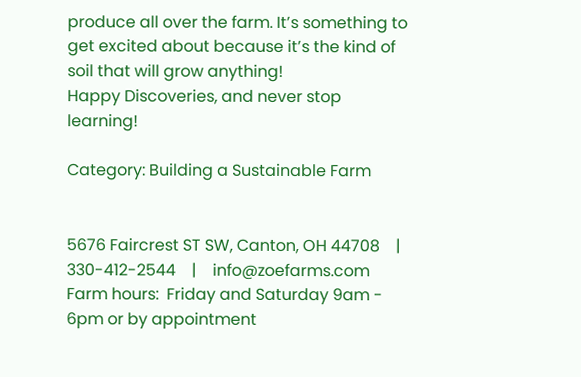produce all over the farm. It’s something to get excited about because it’s the kind of soil that will grow anything!
Happy Discoveries, and never stop learning!

Category: Building a Sustainable Farm


5676 Faircrest ST SW, Canton, OH 44708    |    330-412-2544    |    info@zoefarms.com
Farm hours:  Friday and Saturday 9am - 6pm or by appointment